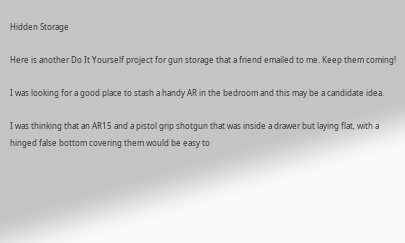Hidden Storage

Here is another Do It Yourself project for gun storage that a friend emailed to me. Keep them coming!

I was looking for a good place to stash a handy AR in the bedroom and this may be a candidate idea.

I was thinking that an AR15 and a pistol grip shotgun that was inside a drawer but laying flat, with a hinged false bottom covering them would be easy to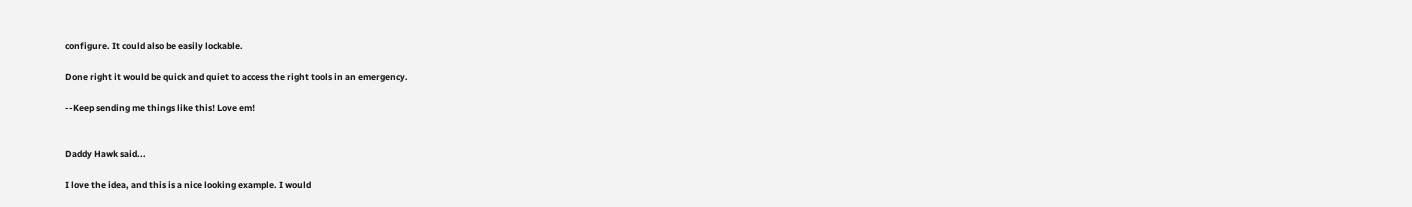configure. It could also be easily lockable.

Done right it would be quick and quiet to access the right tools in an emergency.

--Keep sending me things like this! Love em!


Daddy Hawk said...

I love the idea, and this is a nice looking example. I would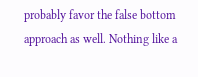probably favor the false bottom approach as well. Nothing like a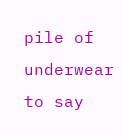pile of underwear to say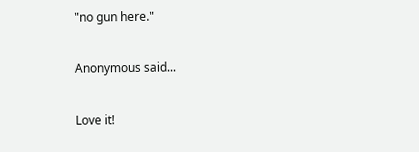"no gun here."

Anonymous said...

Love it!